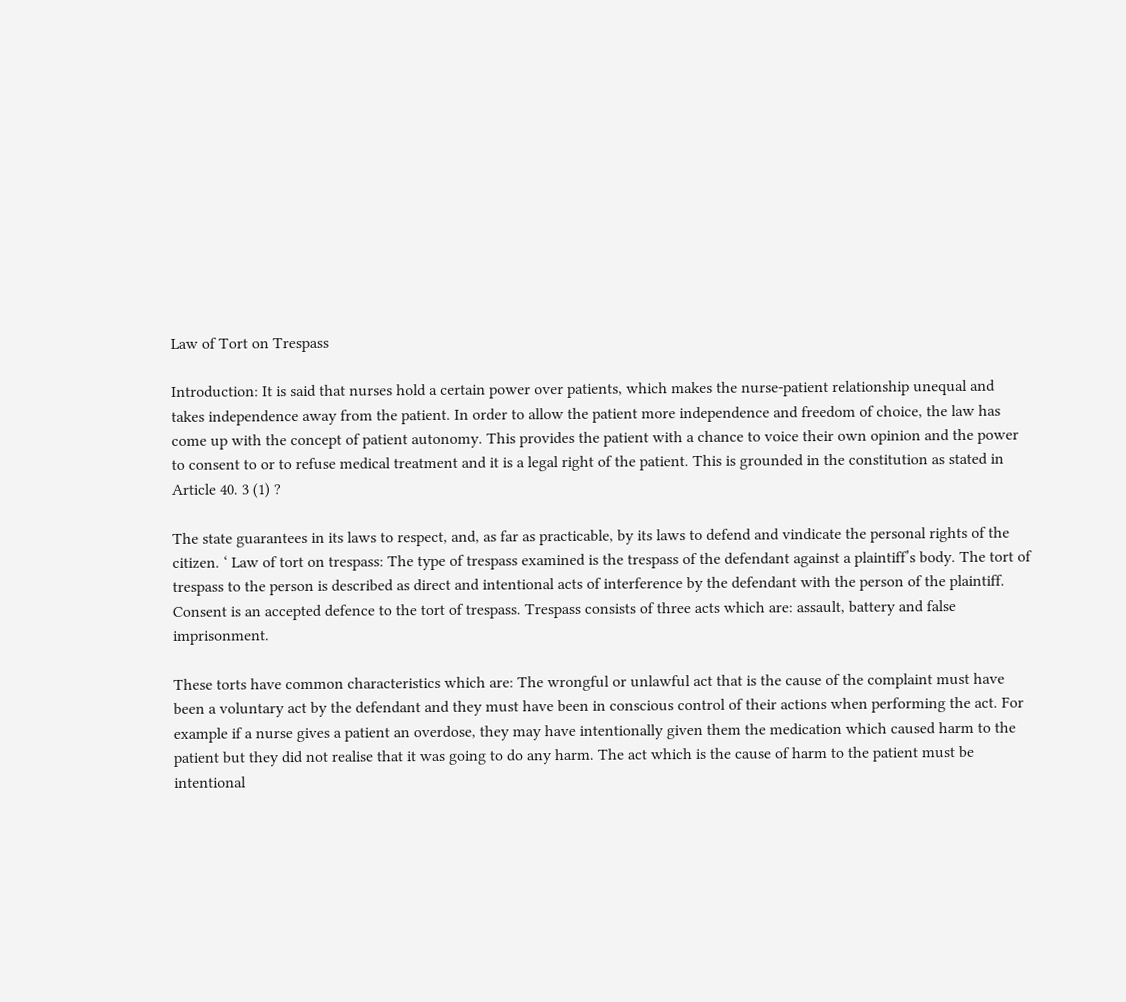Law of Tort on Trespass

Introduction: It is said that nurses hold a certain power over patients, which makes the nurse-patient relationship unequal and takes independence away from the patient. In order to allow the patient more independence and freedom of choice, the law has come up with the concept of patient autonomy. This provides the patient with a chance to voice their own opinion and the power to consent to or to refuse medical treatment and it is a legal right of the patient. This is grounded in the constitution as stated in Article 40. 3 (1) ?

The state guarantees in its laws to respect, and, as far as practicable, by its laws to defend and vindicate the personal rights of the citizen. ‘ Law of tort on trespass: The type of trespass examined is the trespass of the defendant against a plaintiff’s body. The tort of trespass to the person is described as direct and intentional acts of interference by the defendant with the person of the plaintiff. Consent is an accepted defence to the tort of trespass. Trespass consists of three acts which are: assault, battery and false imprisonment.

These torts have common characteristics which are: The wrongful or unlawful act that is the cause of the complaint must have been a voluntary act by the defendant and they must have been in conscious control of their actions when performing the act. For example if a nurse gives a patient an overdose, they may have intentionally given them the medication which caused harm to the patient but they did not realise that it was going to do any harm. The act which is the cause of harm to the patient must be intentional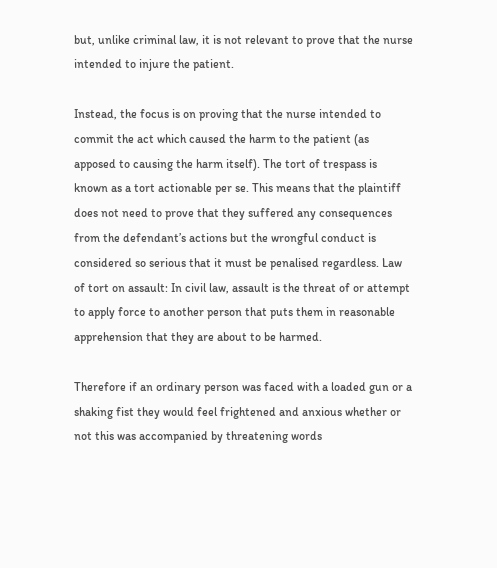but, unlike criminal law, it is not relevant to prove that the nurse intended to injure the patient.

Instead, the focus is on proving that the nurse intended to commit the act which caused the harm to the patient (as apposed to causing the harm itself). The tort of trespass is known as a tort actionable per se. This means that the plaintiff does not need to prove that they suffered any consequences from the defendant’s actions but the wrongful conduct is considered so serious that it must be penalised regardless. Law of tort on assault: In civil law, assault is the threat of or attempt to apply force to another person that puts them in reasonable apprehension that they are about to be harmed.

Therefore if an ordinary person was faced with a loaded gun or a shaking fist they would feel frightened and anxious whether or not this was accompanied by threatening words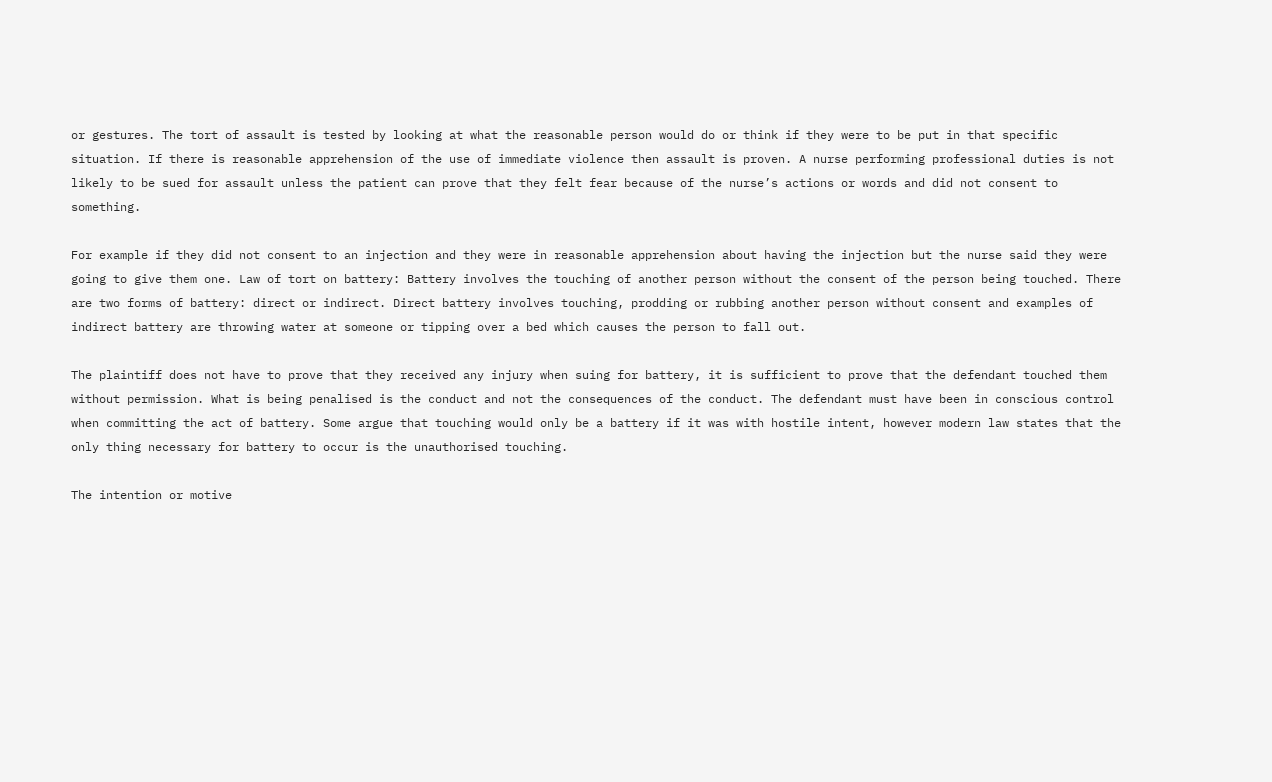or gestures. The tort of assault is tested by looking at what the reasonable person would do or think if they were to be put in that specific situation. If there is reasonable apprehension of the use of immediate violence then assault is proven. A nurse performing professional duties is not likely to be sued for assault unless the patient can prove that they felt fear because of the nurse’s actions or words and did not consent to something.

For example if they did not consent to an injection and they were in reasonable apprehension about having the injection but the nurse said they were going to give them one. Law of tort on battery: Battery involves the touching of another person without the consent of the person being touched. There are two forms of battery: direct or indirect. Direct battery involves touching, prodding or rubbing another person without consent and examples of indirect battery are throwing water at someone or tipping over a bed which causes the person to fall out.

The plaintiff does not have to prove that they received any injury when suing for battery, it is sufficient to prove that the defendant touched them without permission. What is being penalised is the conduct and not the consequences of the conduct. The defendant must have been in conscious control when committing the act of battery. Some argue that touching would only be a battery if it was with hostile intent, however modern law states that the only thing necessary for battery to occur is the unauthorised touching.

The intention or motive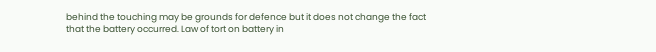behind the touching may be grounds for defence but it does not change the fact that the battery occurred. Law of tort on battery in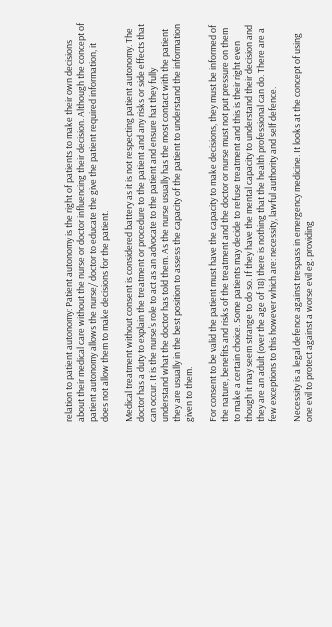relation to patient autonomy: Patient autonomy is the right of patients to make their own decisions about their medical care without the nurse or doctor influencing their decision. Although the concept of patient autonomy allows the nurse/ doctor to educate the give the patient required information, it does not allow them to make decisions for the patient.

Medical treatment without consent is considered battery as it is not respecting patient autonomy. The doctor has a duty to explain the treatment or procedure to the patient and any risks or side effects that can occur. It is the nurse’s role to act as an advocate to the patient and ensure hat they fully understand what the doctor has told them. As the nurse usually has the most contact with the patient they are usually in the best position to assess the capacity of the patient to understand the information given to them.

For consent to be valid the patient must have the capacity to make decisions, they must be informed of the nature, benefits and risks of the treatment and the doctor or nurse must not put pressure on them to make a certain choice. Some patients may decide to refuse treatment and this is their right even though it may seem strange to do so. If they have the mental capacity to understand their decision and they are an adult (over the age of 18) there is nothing that the health professional can do. There are a few exceptions to this however which are: necessity, lawful authority and self defence.

Necessity is a legal defence against trespass in emergency medicine. It looks at the concept of using one evil to protect against a worse evil eg. providing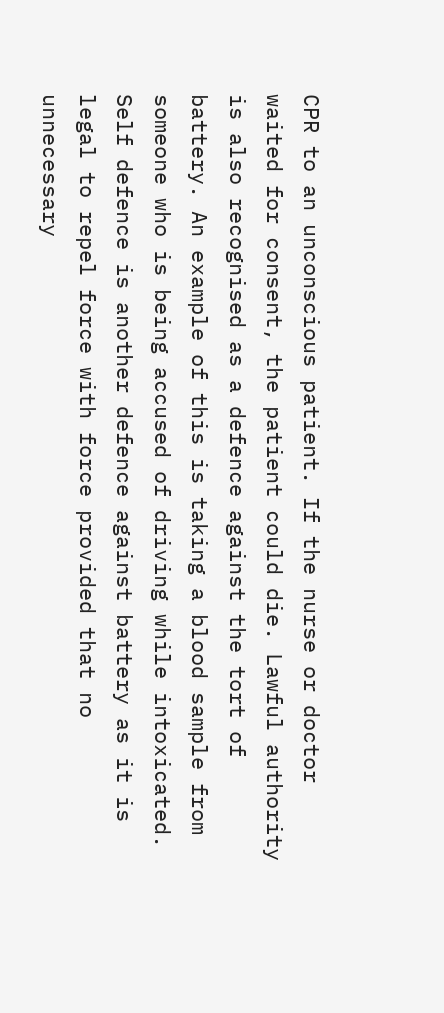CPR to an unconscious patient. If the nurse or doctor waited for consent, the patient could die. Lawful authority is also recognised as a defence against the tort of battery. An example of this is taking a blood sample from someone who is being accused of driving while intoxicated. Self defence is another defence against battery as it is legal to repel force with force provided that no unnecessary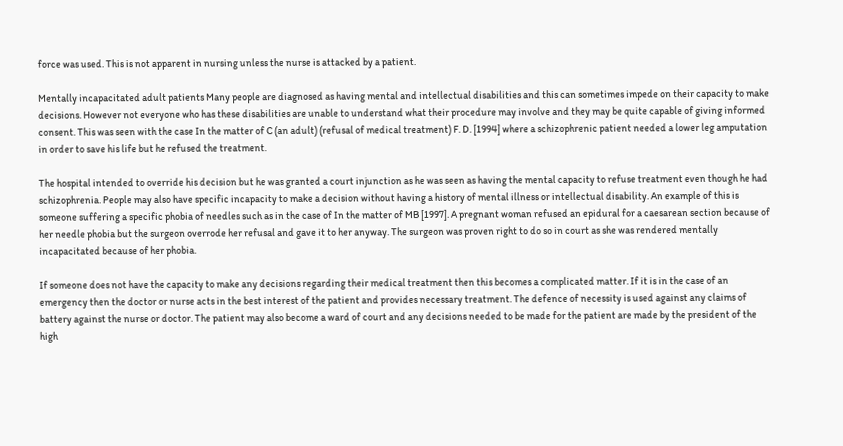force was used. This is not apparent in nursing unless the nurse is attacked by a patient.

Mentally incapacitated adult patients Many people are diagnosed as having mental and intellectual disabilities and this can sometimes impede on their capacity to make decisions. However not everyone who has these disabilities are unable to understand what their procedure may involve and they may be quite capable of giving informed consent. This was seen with the case In the matter of C (an adult) (refusal of medical treatment) F. D. [1994] where a schizophrenic patient needed a lower leg amputation in order to save his life but he refused the treatment.

The hospital intended to override his decision but he was granted a court injunction as he was seen as having the mental capacity to refuse treatment even though he had schizophrenia. People may also have specific incapacity to make a decision without having a history of mental illness or intellectual disability. An example of this is someone suffering a specific phobia of needles such as in the case of In the matter of MB [1997]. A pregnant woman refused an epidural for a caesarean section because of her needle phobia but the surgeon overrode her refusal and gave it to her anyway. The surgeon was proven right to do so in court as she was rendered mentally incapacitated because of her phobia.

If someone does not have the capacity to make any decisions regarding their medical treatment then this becomes a complicated matter. If it is in the case of an emergency then the doctor or nurse acts in the best interest of the patient and provides necessary treatment. The defence of necessity is used against any claims of battery against the nurse or doctor. The patient may also become a ward of court and any decisions needed to be made for the patient are made by the president of the high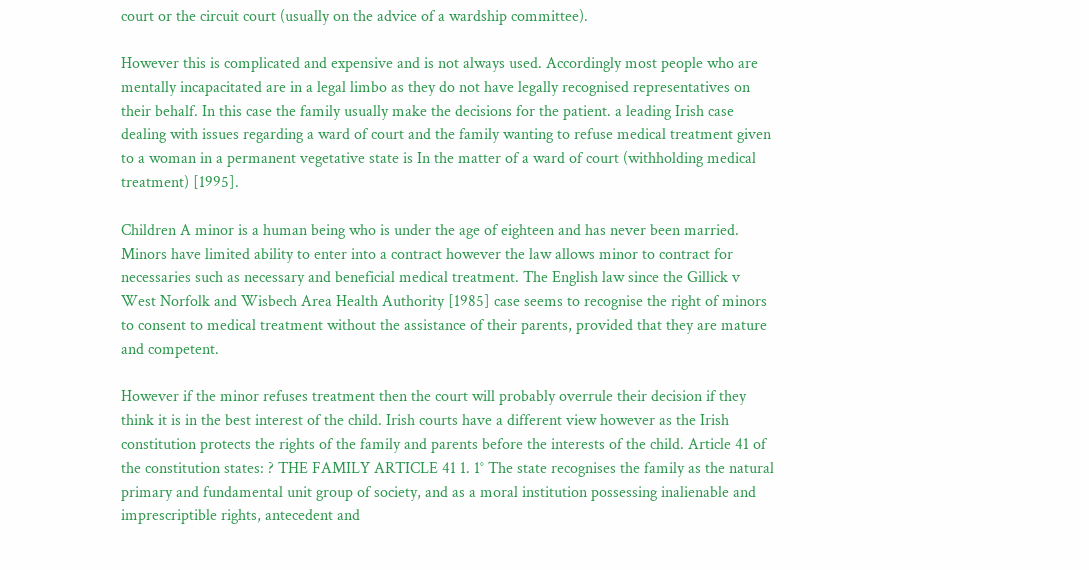court or the circuit court (usually on the advice of a wardship committee).

However this is complicated and expensive and is not always used. Accordingly most people who are mentally incapacitated are in a legal limbo as they do not have legally recognised representatives on their behalf. In this case the family usually make the decisions for the patient. a leading Irish case dealing with issues regarding a ward of court and the family wanting to refuse medical treatment given to a woman in a permanent vegetative state is In the matter of a ward of court (withholding medical treatment) [1995].

Children A minor is a human being who is under the age of eighteen and has never been married. Minors have limited ability to enter into a contract however the law allows minor to contract for necessaries such as necessary and beneficial medical treatment. The English law since the Gillick v West Norfolk and Wisbech Area Health Authority [1985] case seems to recognise the right of minors to consent to medical treatment without the assistance of their parents, provided that they are mature and competent.

However if the minor refuses treatment then the court will probably overrule their decision if they think it is in the best interest of the child. Irish courts have a different view however as the Irish constitution protects the rights of the family and parents before the interests of the child. Article 41 of the constitution states: ? THE FAMILY ARTICLE 41 1. 1° The state recognises the family as the natural primary and fundamental unit group of society, and as a moral institution possessing inalienable and imprescriptible rights, antecedent and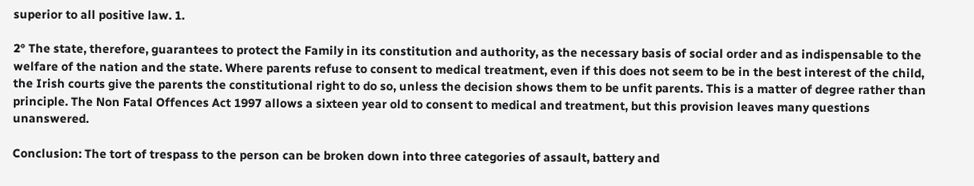superior to all positive law. 1.

2° The state, therefore, guarantees to protect the Family in its constitution and authority, as the necessary basis of social order and as indispensable to the welfare of the nation and the state. Where parents refuse to consent to medical treatment, even if this does not seem to be in the best interest of the child, the Irish courts give the parents the constitutional right to do so, unless the decision shows them to be unfit parents. This is a matter of degree rather than principle. The Non Fatal Offences Act 1997 allows a sixteen year old to consent to medical and treatment, but this provision leaves many questions unanswered.

Conclusion: The tort of trespass to the person can be broken down into three categories of assault, battery and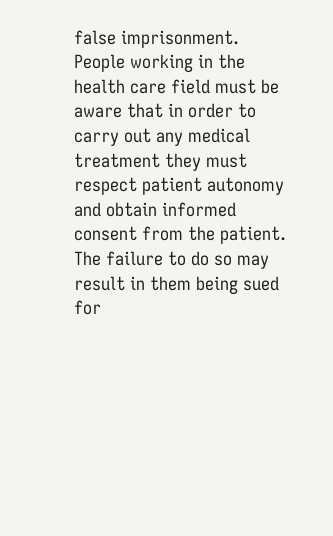false imprisonment. People working in the health care field must be aware that in order to carry out any medical treatment they must respect patient autonomy and obtain informed consent from the patient. The failure to do so may result in them being sued for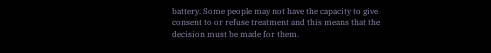battery. Some people may not have the capacity to give consent to or refuse treatment and this means that the decision must be made for them.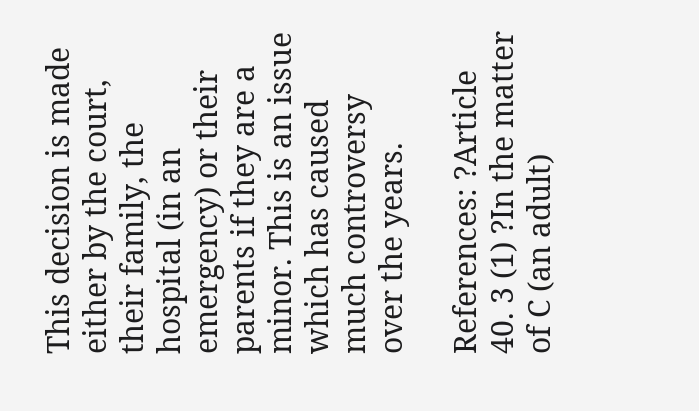This decision is made either by the court, their family, the hospital (in an emergency) or their parents if they are a minor. This is an issue which has caused much controversy over the years.

References: ?Article 40. 3 (1) ?In the matter of C (an adult)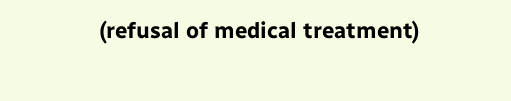(refusal of medical treatment)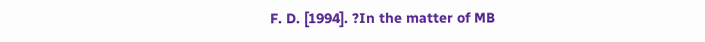F. D. [1994]. ?In the matter of MB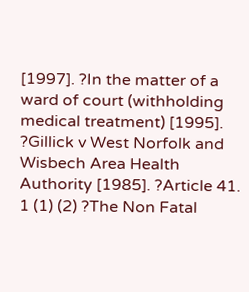[1997]. ?In the matter of a ward of court (withholding medical treatment) [1995]. ?Gillick v West Norfolk and Wisbech Area Health Authority [1985]. ?Article 41. 1 (1) (2) ?The Non Fatal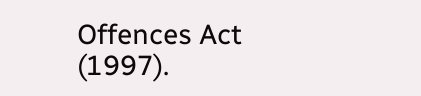Offences Act (1997).